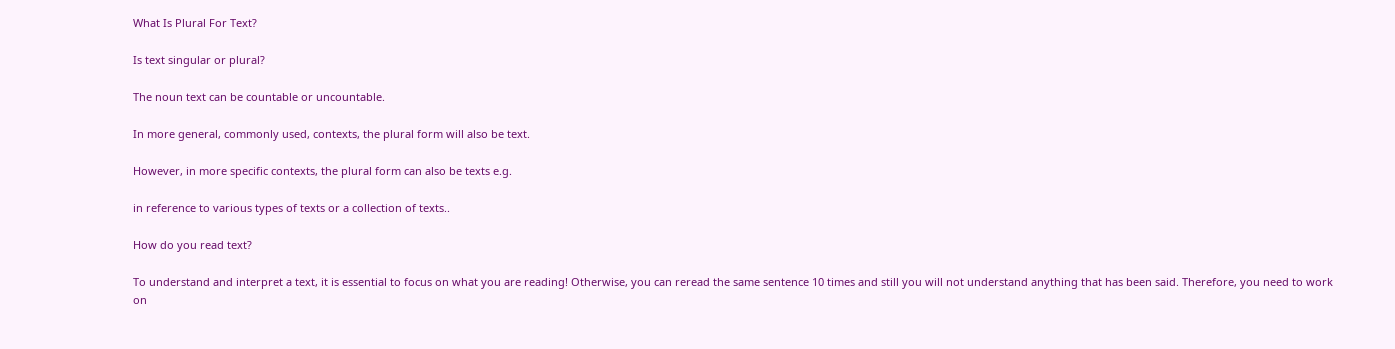What Is Plural For Text?

Is text singular or plural?

The noun text can be countable or uncountable.

In more general, commonly used, contexts, the plural form will also be text.

However, in more specific contexts, the plural form can also be texts e.g.

in reference to various types of texts or a collection of texts..

How do you read text?

To understand and interpret a text, it is essential to focus on what you are reading! Otherwise, you can reread the same sentence 10 times and still you will not understand anything that has been said. Therefore, you need to work on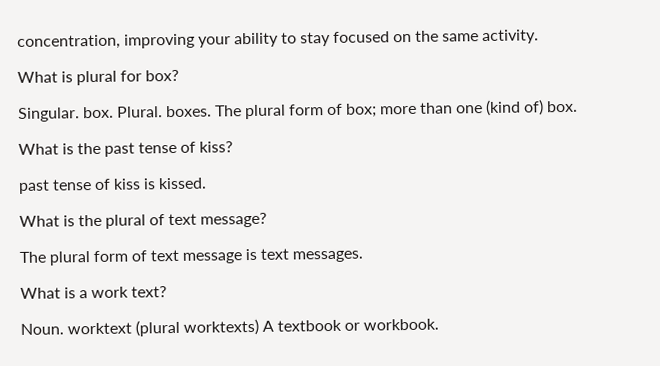concentration, improving your ability to stay focused on the same activity.

What is plural for box?

Singular. box. Plural. boxes. The plural form of box; more than one (kind of) box.

What is the past tense of kiss?

past tense of kiss is kissed.

What is the plural of text message?

The plural form of text message is text messages.

What is a work text?

Noun. worktext (plural worktexts) A textbook or workbook.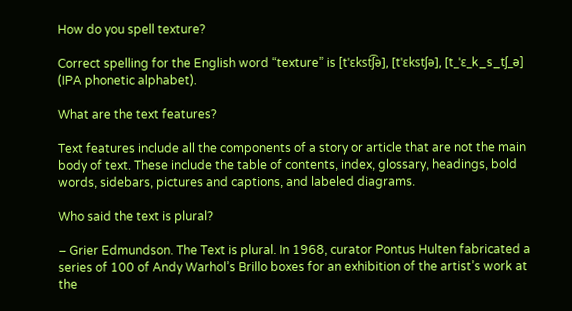How do you spell texture?

Correct spelling for the English word “texture” is [tˈɛkst͡ʃə], [tˈɛkstʃə], [t_ˈɛ_k_s_tʃ_ə] (IPA phonetic alphabet).

What are the text features?

Text features include all the components of a story or article that are not the main body of text. These include the table of contents, index, glossary, headings, bold words, sidebars, pictures and captions, and labeled diagrams.

Who said the text is plural?

– Grier Edmundson. The Text is plural. In 1968, curator Pontus Hulten fabricated a series of 100 of Andy Warhol’s Brillo boxes for an exhibition of the artist’s work at the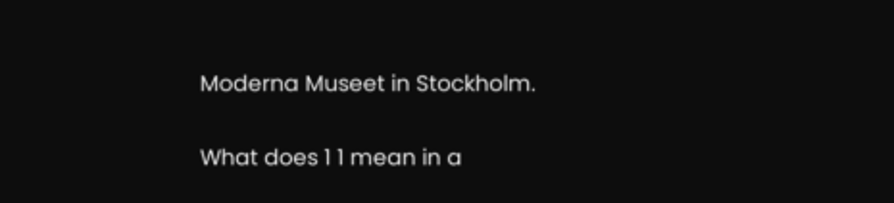Moderna Museet in Stockholm.

What does 1 1 mean in a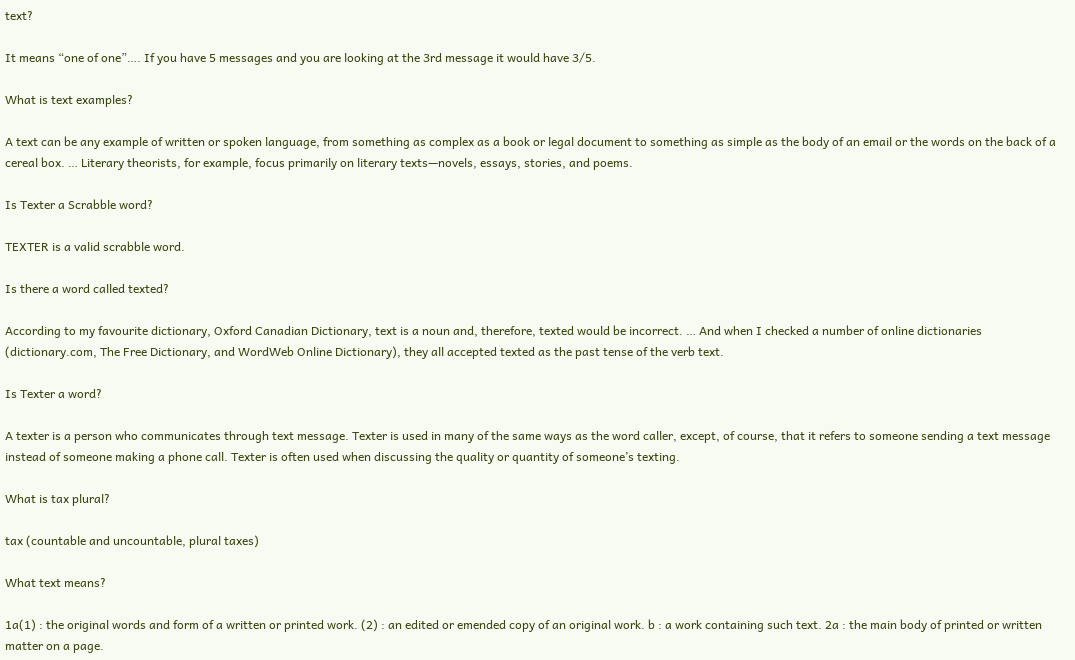text?

It means “one of one”…. If you have 5 messages and you are looking at the 3rd message it would have 3/5.

What is text examples?

A text can be any example of written or spoken language, from something as complex as a book or legal document to something as simple as the body of an email or the words on the back of a cereal box. … Literary theorists, for example, focus primarily on literary texts—novels, essays, stories, and poems.

Is Texter a Scrabble word?

TEXTER is a valid scrabble word.

Is there a word called texted?

According to my favourite dictionary, Oxford Canadian Dictionary, text is a noun and, therefore, texted would be incorrect. … And when I checked a number of online dictionaries (dictionary.com, The Free Dictionary, and WordWeb Online Dictionary), they all accepted texted as the past tense of the verb text.

Is Texter a word?

A texter is a person who communicates through text message. Texter is used in many of the same ways as the word caller, except, of course, that it refers to someone sending a text message instead of someone making a phone call. Texter is often used when discussing the quality or quantity of someone’s texting.

What is tax plural?

tax (countable and uncountable, plural taxes)

What text means?

1a(1) : the original words and form of a written or printed work. (2) : an edited or emended copy of an original work. b : a work containing such text. 2a : the main body of printed or written matter on a page.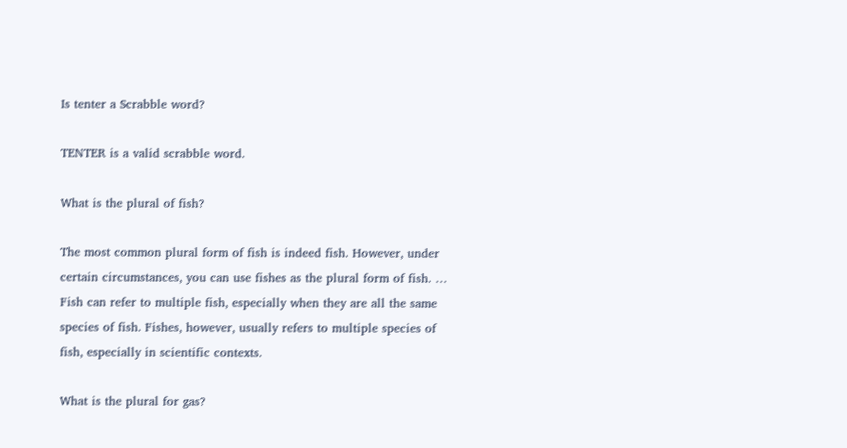Is tenter a Scrabble word?

TENTER is a valid scrabble word.

What is the plural of fish?

The most common plural form of fish is indeed fish. However, under certain circumstances, you can use fishes as the plural form of fish. … Fish can refer to multiple fish, especially when they are all the same species of fish. Fishes, however, usually refers to multiple species of fish, especially in scientific contexts.

What is the plural for gas?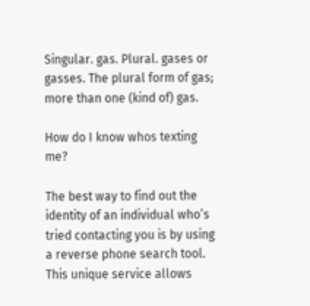Singular. gas. Plural. gases or gasses. The plural form of gas; more than one (kind of) gas.

How do I know whos texting me?

The best way to find out the identity of an individual who’s tried contacting you is by using a reverse phone search tool. This unique service allows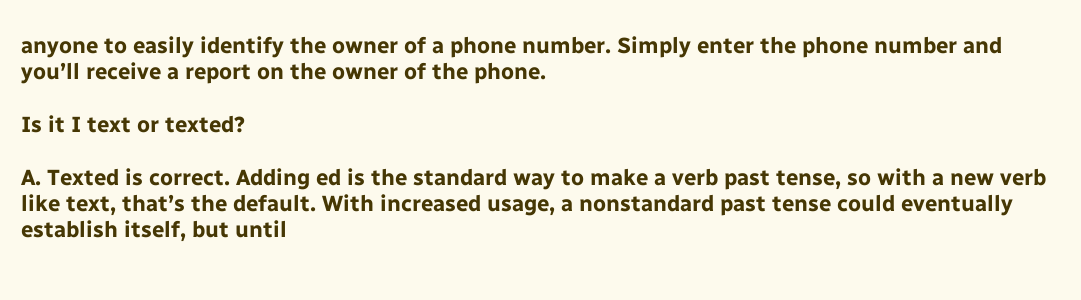anyone to easily identify the owner of a phone number. Simply enter the phone number and you’ll receive a report on the owner of the phone.

Is it I text or texted?

A. Texted is correct. Adding ed is the standard way to make a verb past tense, so with a new verb like text, that’s the default. With increased usage, a nonstandard past tense could eventually establish itself, but until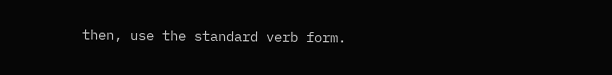then, use the standard verb form.